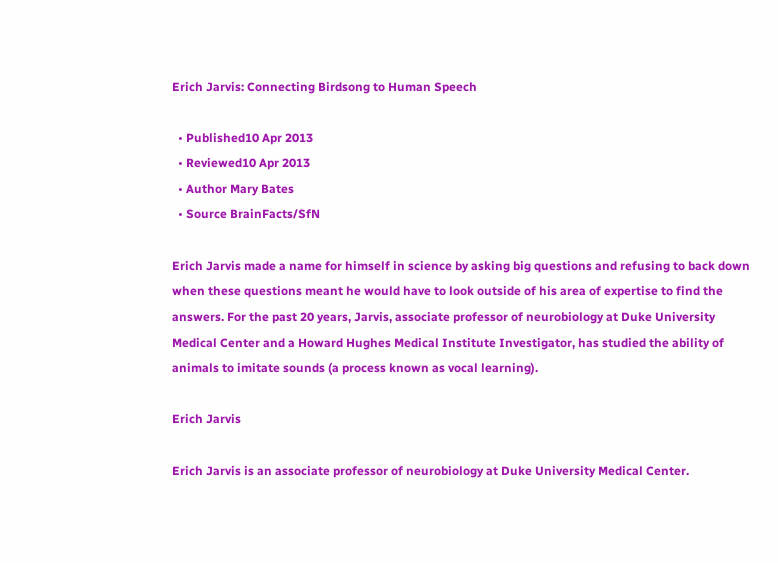Erich Jarvis: Connecting Birdsong to Human Speech

  • Published10 Apr 2013
  • Reviewed10 Apr 2013
  • Author Mary Bates
  • Source BrainFacts/SfN

Erich Jarvis made a name for himself in science by asking big questions and refusing to back down when these questions meant he would have to look outside of his area of expertise to find the answers. For the past 20 years, Jarvis, associate professor of neurobiology at Duke University Medical Center and a Howard Hughes Medical Institute Investigator, has studied the ability of animals to imitate sounds (a process known as vocal learning).

Erich Jarvis

Erich Jarvis is an associate professor of neurobiology at Duke University Medical Center.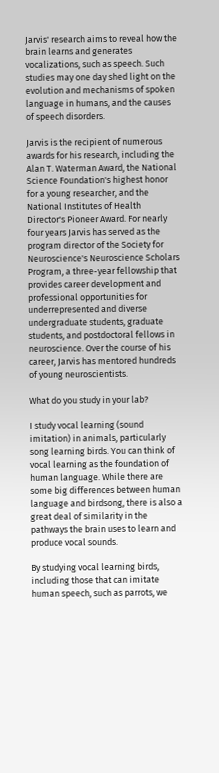Jarvis' research aims to reveal how the brain learns and generates vocalizations, such as speech. Such studies may one day shed light on the evolution and mechanisms of spoken language in humans, and the causes of speech disorders.

Jarvis is the recipient of numerous awards for his research, including the Alan T. Waterman Award, the National Science Foundation's highest honor for a young researcher, and the National Institutes of Health Director's Pioneer Award. For nearly four years Jarvis has served as the program director of the Society for Neuroscience's Neuroscience Scholars Program, a three-year fellowship that provides career development and professional opportunities for underrepresented and diverse undergraduate students, graduate students, and postdoctoral fellows in neuroscience. Over the course of his career, Jarvis has mentored hundreds of young neuroscientists.

What do you study in your lab?

I study vocal learning (sound imitation) in animals, particularly song learning birds. You can think of vocal learning as the foundation of human language. While there are some big differences between human language and birdsong, there is also a great deal of similarity in the pathways the brain uses to learn and produce vocal sounds.

By studying vocal learning birds, including those that can imitate human speech, such as parrots, we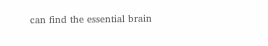can find the essential brain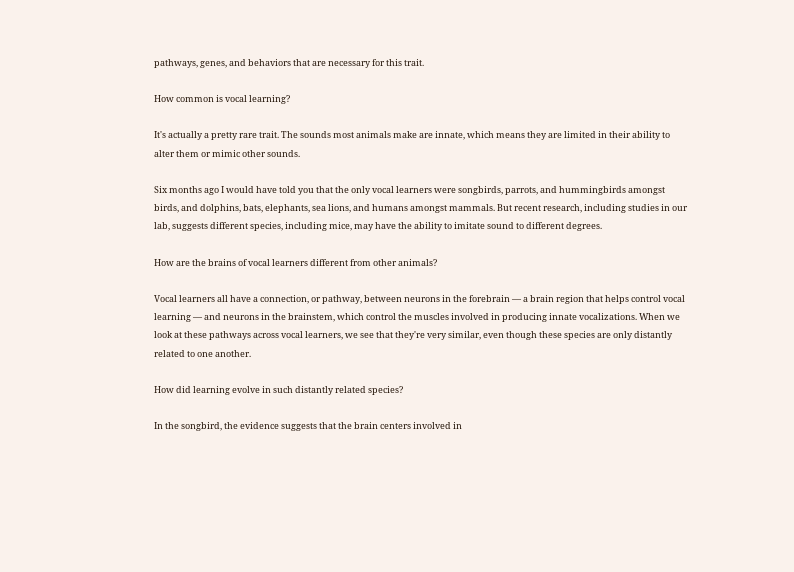pathways, genes, and behaviors that are necessary for this trait.

How common is vocal learning?

It's actually a pretty rare trait. The sounds most animals make are innate, which means they are limited in their ability to alter them or mimic other sounds.

Six months ago I would have told you that the only vocal learners were songbirds, parrots, and hummingbirds amongst birds, and dolphins, bats, elephants, sea lions, and humans amongst mammals. But recent research, including studies in our lab, suggests different species, including mice, may have the ability to imitate sound to different degrees.

How are the brains of vocal learners different from other animals?

Vocal learners all have a connection, or pathway, between neurons in the forebrain — a brain region that helps control vocal learning — and neurons in the brainstem, which control the muscles involved in producing innate vocalizations. When we look at these pathways across vocal learners, we see that they're very similar, even though these species are only distantly related to one another.

How did learning evolve in such distantly related species?

In the songbird, the evidence suggests that the brain centers involved in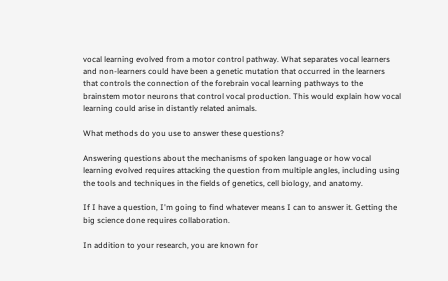vocal learning evolved from a motor control pathway. What separates vocal learners and non-learners could have been a genetic mutation that occurred in the learners that controls the connection of the forebrain vocal learning pathways to the brainstem motor neurons that control vocal production. This would explain how vocal learning could arise in distantly related animals.

What methods do you use to answer these questions?

Answering questions about the mechanisms of spoken language or how vocal learning evolved requires attacking the question from multiple angles, including using the tools and techniques in the fields of genetics, cell biology, and anatomy.

If I have a question, I'm going to find whatever means I can to answer it. Getting the big science done requires collaboration.

In addition to your research, you are known for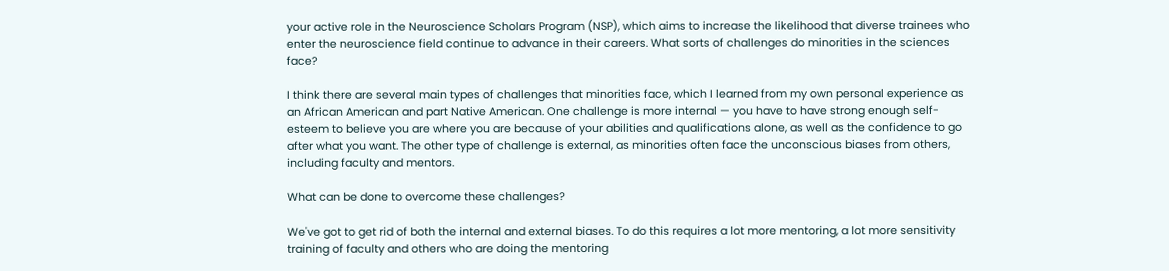your active role in the Neuroscience Scholars Program (NSP), which aims to increase the likelihood that diverse trainees who enter the neuroscience field continue to advance in their careers. What sorts of challenges do minorities in the sciences face?

I think there are several main types of challenges that minorities face, which I learned from my own personal experience as an African American and part Native American. One challenge is more internal — you have to have strong enough self-esteem to believe you are where you are because of your abilities and qualifications alone, as well as the confidence to go after what you want. The other type of challenge is external, as minorities often face the unconscious biases from others, including faculty and mentors.

What can be done to overcome these challenges?

We've got to get rid of both the internal and external biases. To do this requires a lot more mentoring, a lot more sensitivity training of faculty and others who are doing the mentoring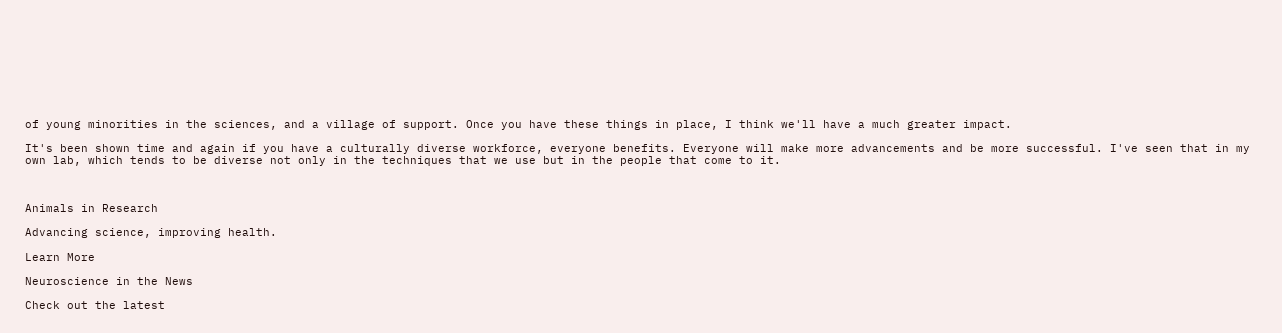of young minorities in the sciences, and a village of support. Once you have these things in place, I think we'll have a much greater impact.

It's been shown time and again if you have a culturally diverse workforce, everyone benefits. Everyone will make more advancements and be more successful. I've seen that in my own lab, which tends to be diverse not only in the techniques that we use but in the people that come to it.



Animals in Research

Advancing science, improving health.

Learn More

Neuroscience in the News

Check out the latest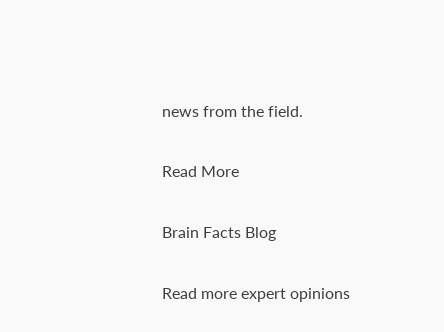news from the field.

Read More

Brain Facts Blog

Read more expert opinions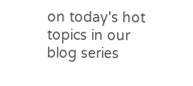on today's hot topics in our blog series